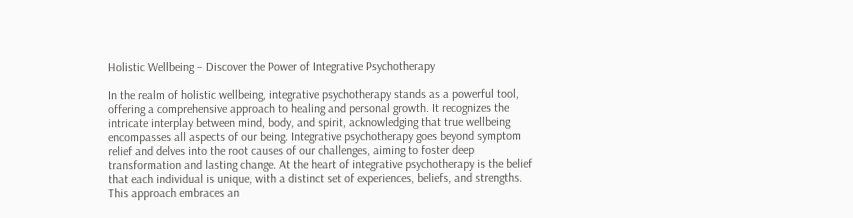Holistic Wellbeing – Discover the Power of Integrative Psychotherapy

In the realm of holistic wellbeing, integrative psychotherapy stands as a powerful tool, offering a comprehensive approach to healing and personal growth. It recognizes the intricate interplay between mind, body, and spirit, acknowledging that true wellbeing encompasses all aspects of our being. Integrative psychotherapy goes beyond symptom relief and delves into the root causes of our challenges, aiming to foster deep transformation and lasting change. At the heart of integrative psychotherapy is the belief that each individual is unique, with a distinct set of experiences, beliefs, and strengths. This approach embraces an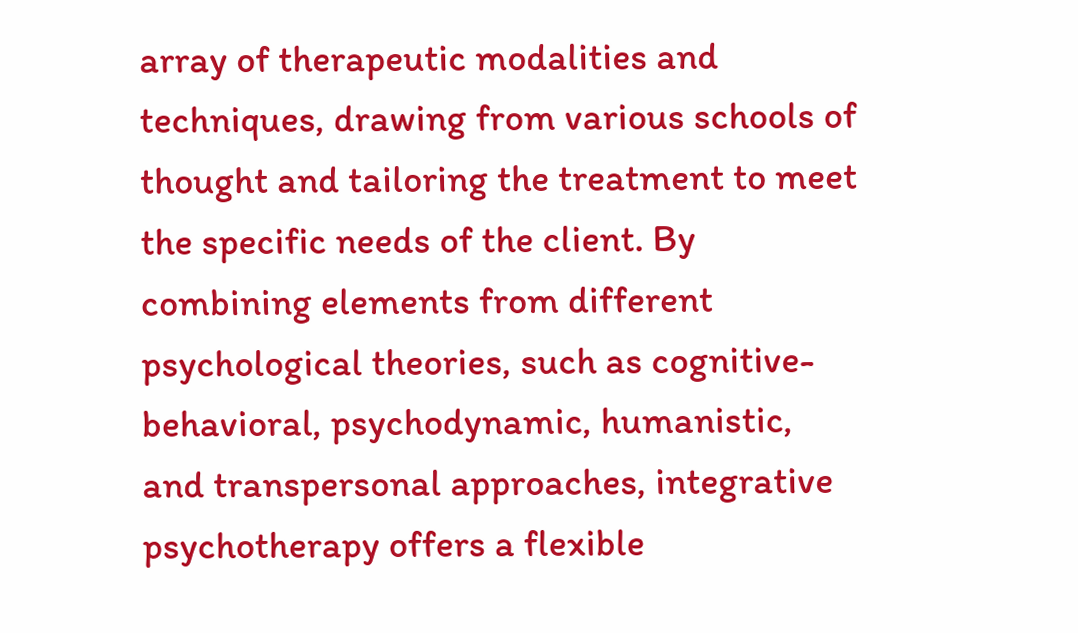array of therapeutic modalities and techniques, drawing from various schools of thought and tailoring the treatment to meet the specific needs of the client. By combining elements from different psychological theories, such as cognitive-behavioral, psychodynamic, humanistic, and transpersonal approaches, integrative psychotherapy offers a flexible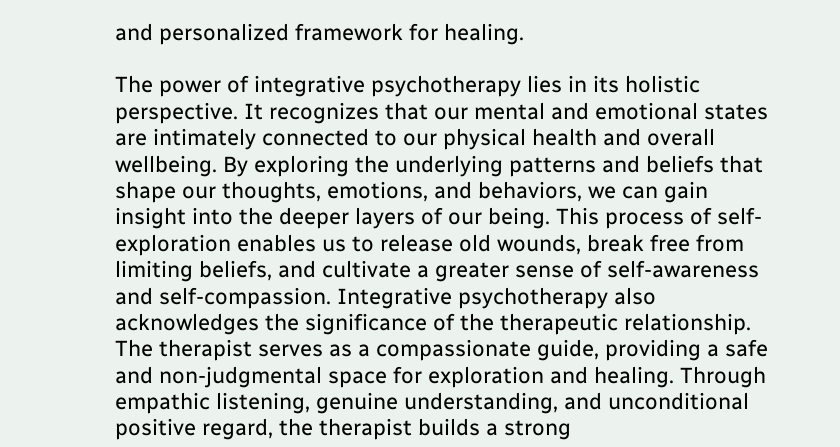and personalized framework for healing.

The power of integrative psychotherapy lies in its holistic perspective. It recognizes that our mental and emotional states are intimately connected to our physical health and overall wellbeing. By exploring the underlying patterns and beliefs that shape our thoughts, emotions, and behaviors, we can gain insight into the deeper layers of our being. This process of self-exploration enables us to release old wounds, break free from limiting beliefs, and cultivate a greater sense of self-awareness and self-compassion. Integrative psychotherapy also acknowledges the significance of the therapeutic relationship. The therapist serves as a compassionate guide, providing a safe and non-judgmental space for exploration and healing. Through empathic listening, genuine understanding, and unconditional positive regard, the therapist builds a strong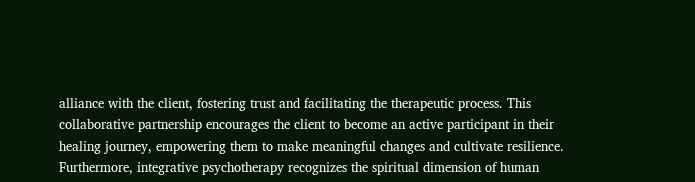alliance with the client, fostering trust and facilitating the therapeutic process. This collaborative partnership encourages the client to become an active participant in their healing journey, empowering them to make meaningful changes and cultivate resilience. Furthermore, integrative psychotherapy recognizes the spiritual dimension of human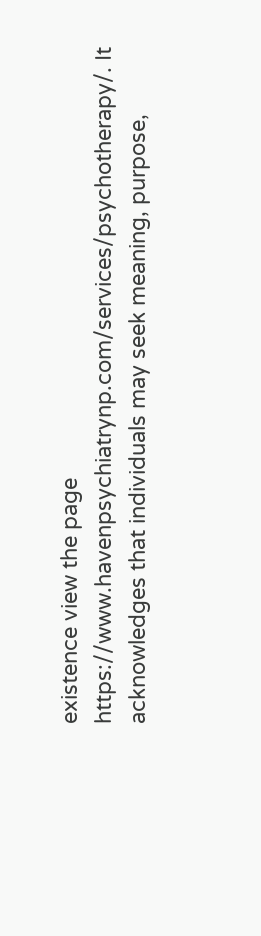existence view the page https://www.havenpsychiatrynp.com/services/psychotherapy/. It acknowledges that individuals may seek meaning, purpose,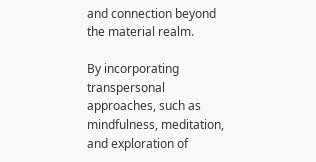and connection beyond the material realm.

By incorporating transpersonal approaches, such as mindfulness, meditation, and exploration of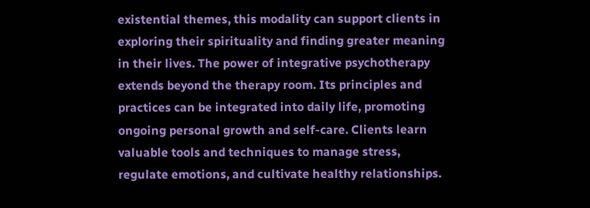existential themes, this modality can support clients in exploring their spirituality and finding greater meaning in their lives. The power of integrative psychotherapy extends beyond the therapy room. Its principles and practices can be integrated into daily life, promoting ongoing personal growth and self-care. Clients learn valuable tools and techniques to manage stress, regulate emotions, and cultivate healthy relationships.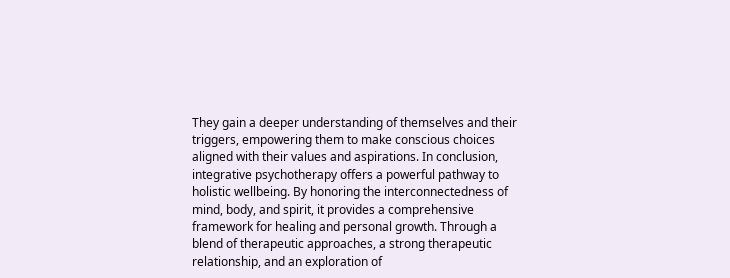They gain a deeper understanding of themselves and their triggers, empowering them to make conscious choices aligned with their values and aspirations. In conclusion, integrative psychotherapy offers a powerful pathway to holistic wellbeing. By honoring the interconnectedness of mind, body, and spirit, it provides a comprehensive framework for healing and personal growth. Through a blend of therapeutic approaches, a strong therapeutic relationship, and an exploration of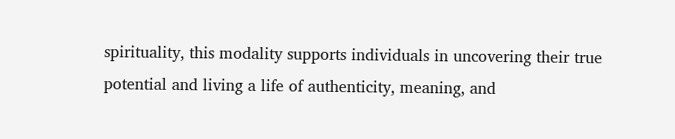spirituality, this modality supports individuals in uncovering their true potential and living a life of authenticity, meaning, and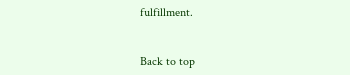fulfillment.


Back to top